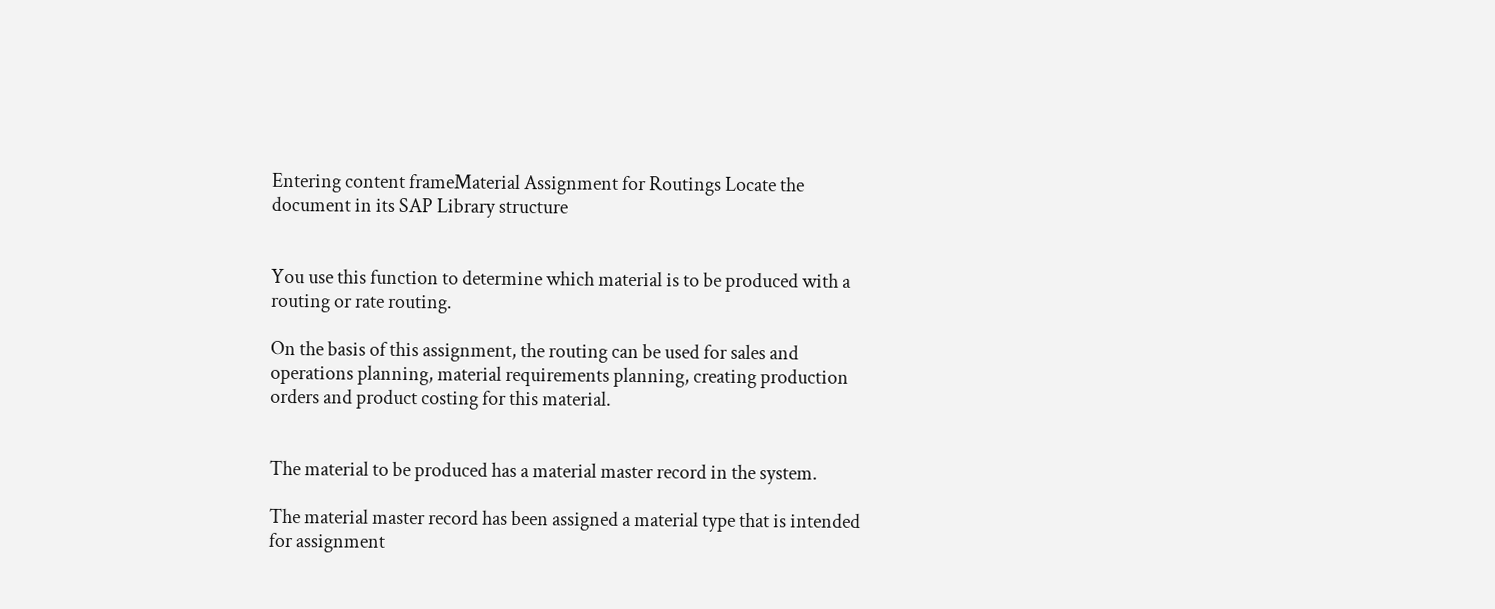Entering content frameMaterial Assignment for Routings Locate the document in its SAP Library structure


You use this function to determine which material is to be produced with a routing or rate routing.

On the basis of this assignment, the routing can be used for sales and operations planning, material requirements planning, creating production orders and product costing for this material.


The material to be produced has a material master record in the system.

The material master record has been assigned a material type that is intended for assignment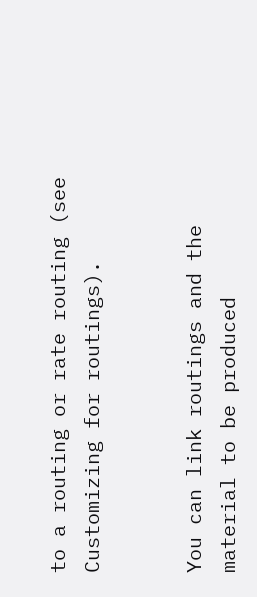to a routing or rate routing (see Customizing for routings).


You can link routings and the material to be produced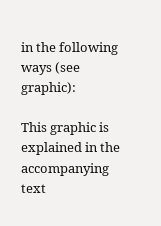in the following ways (see graphic):

This graphic is explained in the accompanying text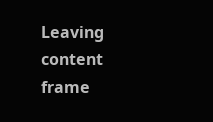Leaving content frame